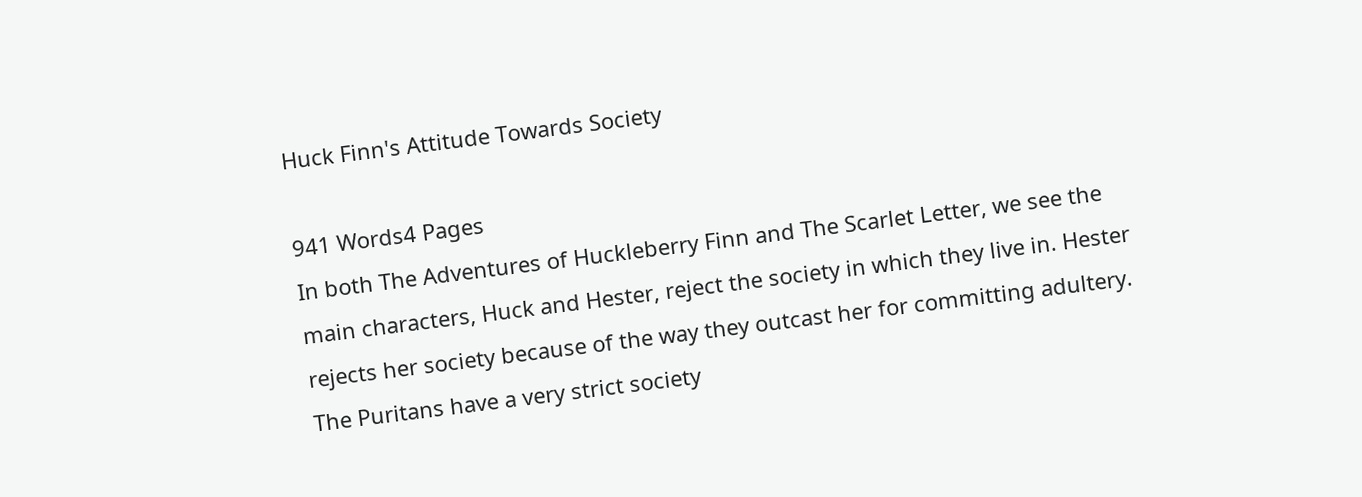Huck Finn's Attitude Towards Society

941 Words4 Pages
In both The Adventures of Huckleberry Finn and The Scarlet Letter, we see the main characters, Huck and Hester, reject the society in which they live in. Hester rejects her society because of the way they outcast her for committing adultery. The Puritans have a very strict society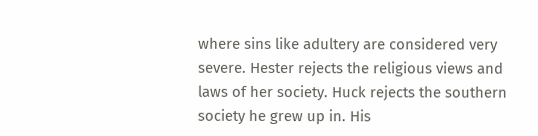where sins like adultery are considered very severe. Hester rejects the religious views and laws of her society. Huck rejects the southern society he grew up in. His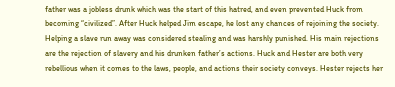father was a jobless drunk which was the start of this hatred, and even prevented Huck from becoming “civilized”. After Huck helped Jim escape, he lost any chances of rejoining the society. Helping a slave run away was considered stealing and was harshly punished. His main rejections are the rejection of slavery and his drunken father’s actions. Huck and Hester are both very rebellious when it comes to the laws, people, and actions their society conveys. Hester rejects her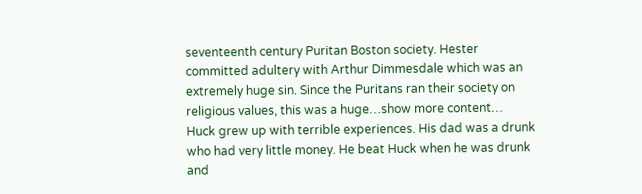seventeenth century Puritan Boston society. Hester committed adultery with Arthur Dimmesdale which was an extremely huge sin. Since the Puritans ran their society on religious values, this was a huge…show more content…
Huck grew up with terrible experiences. His dad was a drunk who had very little money. He beat Huck when he was drunk and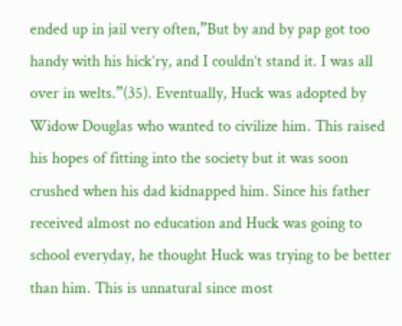ended up in jail very often,”But by and by pap got too handy with his hick’ry, and I couldn’t stand it. I was all over in welts.”(35). Eventually, Huck was adopted by Widow Douglas who wanted to civilize him. This raised his hopes of fitting into the society but it was soon crushed when his dad kidnapped him. Since his father received almost no education and Huck was going to school everyday, he thought Huck was trying to be better than him. This is unnatural since most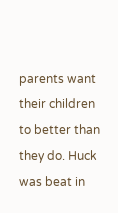parents want their children to better than they do. Huck was beat in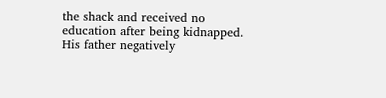the shack and received no education after being kidnapped. His father negatively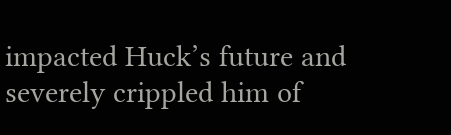impacted Huck’s future and severely crippled him of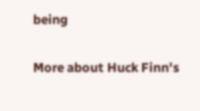being

More about Huck Finn's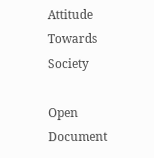Attitude Towards Society

Open Document